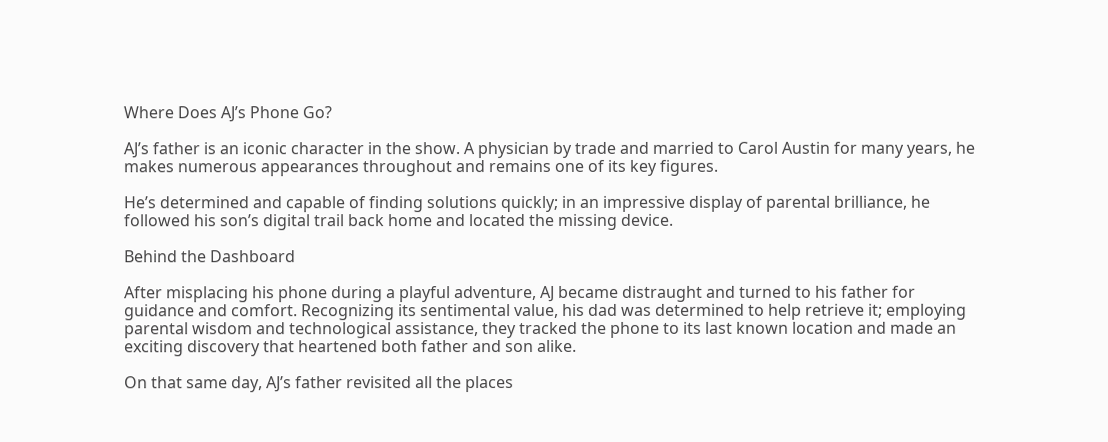Where Does AJ’s Phone Go?

AJ’s father is an iconic character in the show. A physician by trade and married to Carol Austin for many years, he makes numerous appearances throughout and remains one of its key figures.

He’s determined and capable of finding solutions quickly; in an impressive display of parental brilliance, he followed his son’s digital trail back home and located the missing device.

Behind the Dashboard

After misplacing his phone during a playful adventure, AJ became distraught and turned to his father for guidance and comfort. Recognizing its sentimental value, his dad was determined to help retrieve it; employing parental wisdom and technological assistance, they tracked the phone to its last known location and made an exciting discovery that heartened both father and son alike.

On that same day, AJ’s father revisited all the places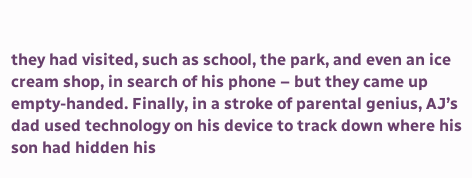they had visited, such as school, the park, and even an ice cream shop, in search of his phone – but they came up empty-handed. Finally, in a stroke of parental genius, AJ’s dad used technology on his device to track down where his son had hidden his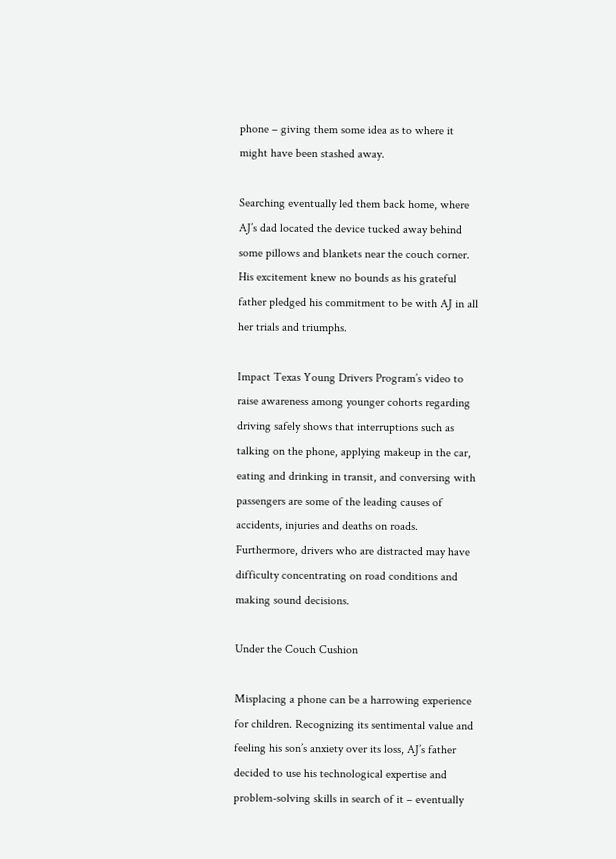phone – giving them some idea as to where it might have been stashed away.

Searching eventually led them back home, where AJ’s dad located the device tucked away behind some pillows and blankets near the couch corner. His excitement knew no bounds as his grateful father pledged his commitment to be with AJ in all her trials and triumphs.

Impact Texas Young Drivers Program’s video to raise awareness among younger cohorts regarding driving safely shows that interruptions such as talking on the phone, applying makeup in the car, eating and drinking in transit, and conversing with passengers are some of the leading causes of accidents, injuries and deaths on roads. Furthermore, drivers who are distracted may have difficulty concentrating on road conditions and making sound decisions.

Under the Couch Cushion

Misplacing a phone can be a harrowing experience for children. Recognizing its sentimental value and feeling his son’s anxiety over its loss, AJ’s father decided to use his technological expertise and problem-solving skills in search of it – eventually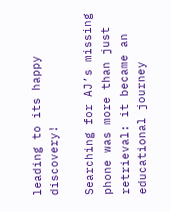leading to its happy discovery!

Searching for AJ’s missing phone was more than just retrieval: it became an educational journey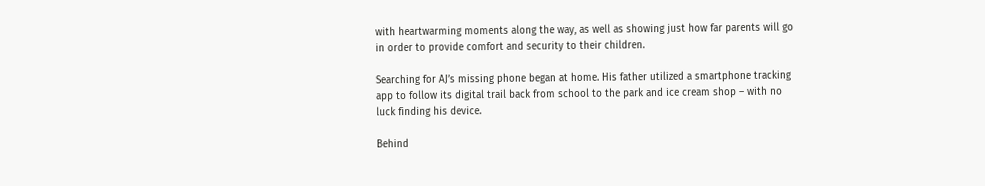with heartwarming moments along the way, as well as showing just how far parents will go in order to provide comfort and security to their children.

Searching for AJ’s missing phone began at home. His father utilized a smartphone tracking app to follow its digital trail back from school to the park and ice cream shop – with no luck finding his device.

Behind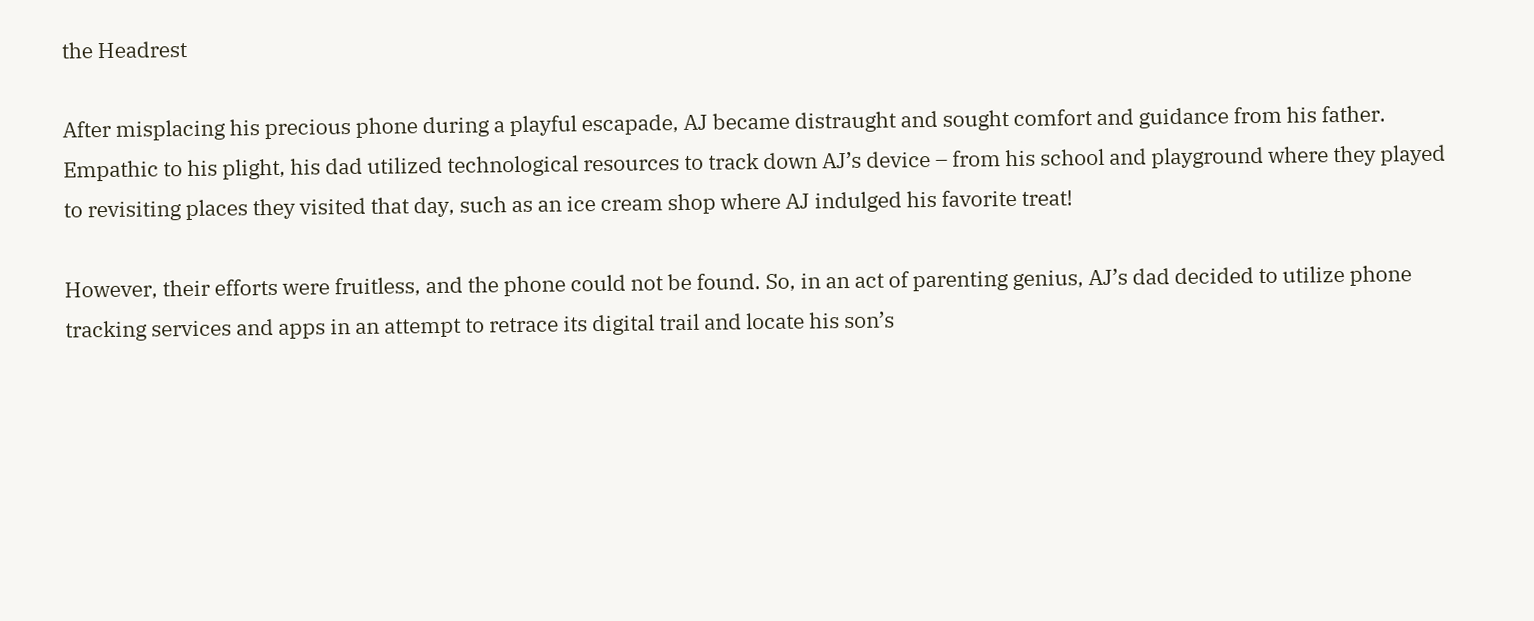the Headrest

After misplacing his precious phone during a playful escapade, AJ became distraught and sought comfort and guidance from his father. Empathic to his plight, his dad utilized technological resources to track down AJ’s device – from his school and playground where they played to revisiting places they visited that day, such as an ice cream shop where AJ indulged his favorite treat!

However, their efforts were fruitless, and the phone could not be found. So, in an act of parenting genius, AJ’s dad decided to utilize phone tracking services and apps in an attempt to retrace its digital trail and locate his son’s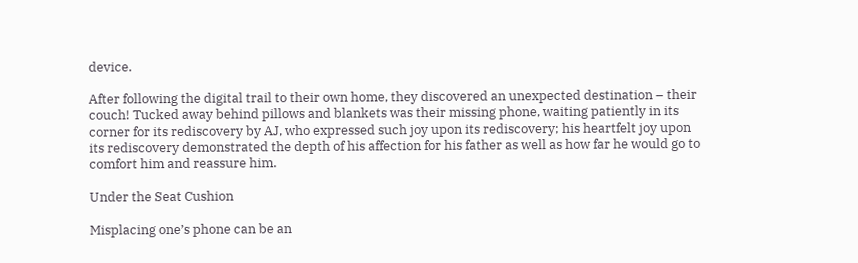device.

After following the digital trail to their own home, they discovered an unexpected destination – their couch! Tucked away behind pillows and blankets was their missing phone, waiting patiently in its corner for its rediscovery by AJ, who expressed such joy upon its rediscovery; his heartfelt joy upon its rediscovery demonstrated the depth of his affection for his father as well as how far he would go to comfort him and reassure him.

Under the Seat Cushion

Misplacing one’s phone can be an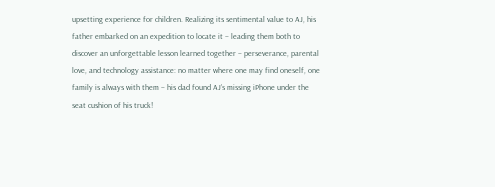upsetting experience for children. Realizing its sentimental value to AJ, his father embarked on an expedition to locate it – leading them both to discover an unforgettable lesson learned together – perseverance, parental love, and technology assistance: no matter where one may find oneself, one family is always with them – his dad found AJ’s missing iPhone under the seat cushion of his truck!